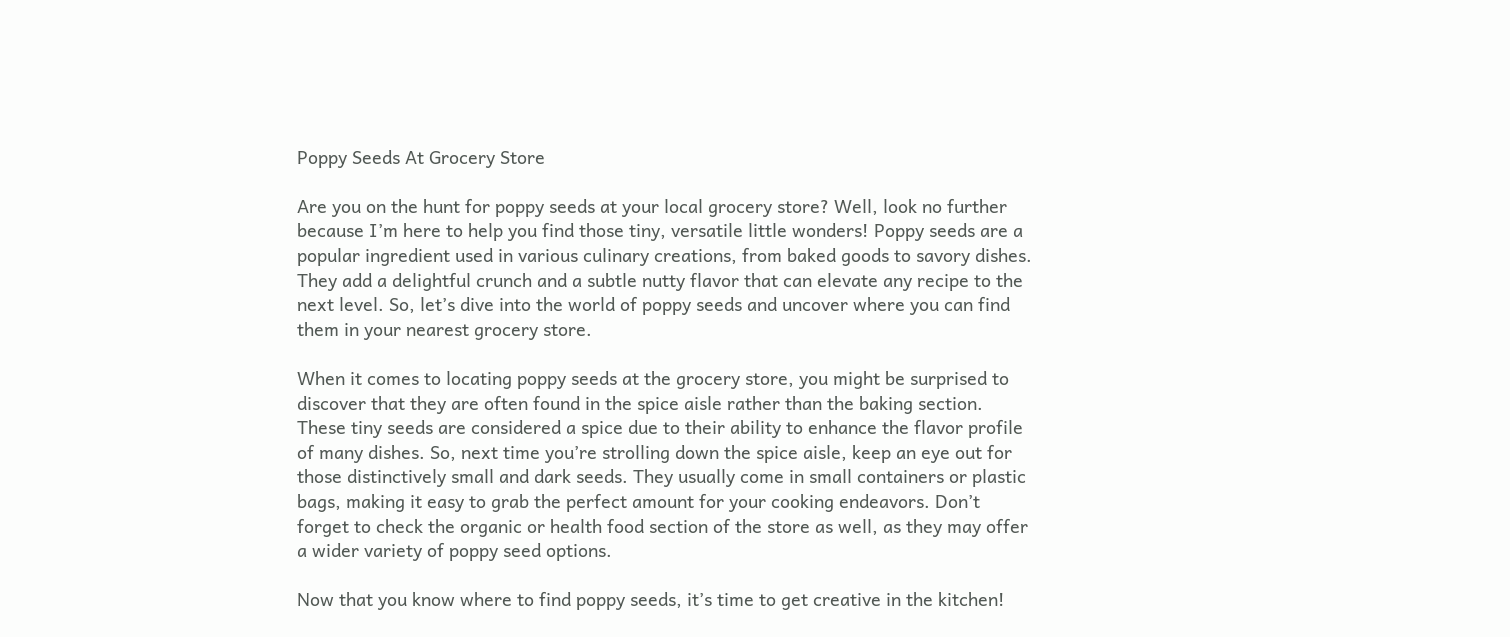Poppy Seeds At Grocery Store

Are you on the hunt for poppy seeds at your local grocery store? Well, look no further because I’m here to help you find those tiny, versatile little wonders! Poppy seeds are a popular ingredient used in various culinary creations, from baked goods to savory dishes. They add a delightful crunch and a subtle nutty flavor that can elevate any recipe to the next level. So, let’s dive into the world of poppy seeds and uncover where you can find them in your nearest grocery store.

When it comes to locating poppy seeds at the grocery store, you might be surprised to discover that they are often found in the spice aisle rather than the baking section. These tiny seeds are considered a spice due to their ability to enhance the flavor profile of many dishes. So, next time you’re strolling down the spice aisle, keep an eye out for those distinctively small and dark seeds. They usually come in small containers or plastic bags, making it easy to grab the perfect amount for your cooking endeavors. Don’t forget to check the organic or health food section of the store as well, as they may offer a wider variety of poppy seed options.

Now that you know where to find poppy seeds, it’s time to get creative in the kitchen!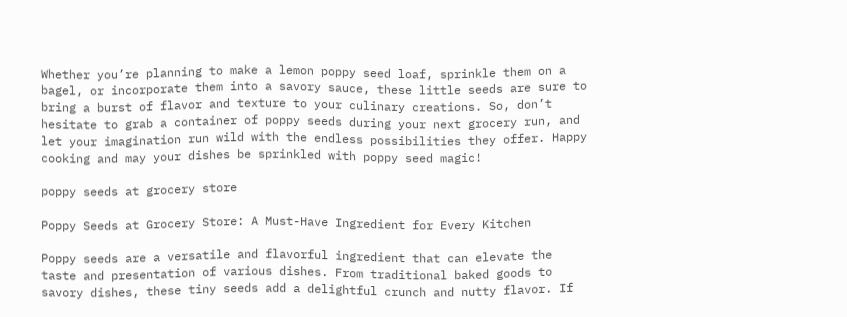Whether you’re planning to make a lemon poppy seed loaf, sprinkle them on a bagel, or incorporate them into a savory sauce, these little seeds are sure to bring a burst of flavor and texture to your culinary creations. So, don’t hesitate to grab a container of poppy seeds during your next grocery run, and let your imagination run wild with the endless possibilities they offer. Happy cooking and may your dishes be sprinkled with poppy seed magic!

poppy seeds at grocery store

Poppy Seeds at Grocery Store: A Must-Have Ingredient for Every Kitchen

Poppy seeds are a versatile and flavorful ingredient that can elevate the taste and presentation of various dishes. From traditional baked goods to savory dishes, these tiny seeds add a delightful crunch and nutty flavor. If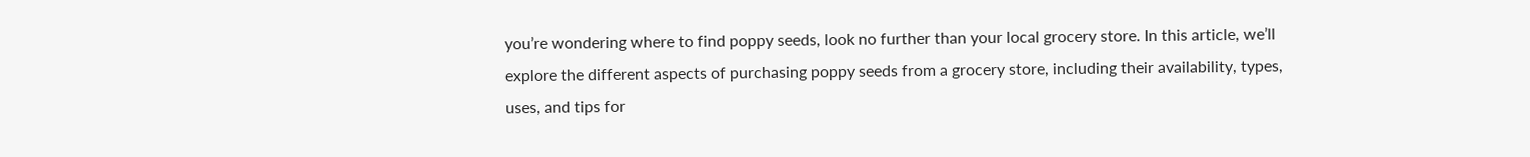you’re wondering where to find poppy seeds, look no further than your local grocery store. In this article, we’ll explore the different aspects of purchasing poppy seeds from a grocery store, including their availability, types, uses, and tips for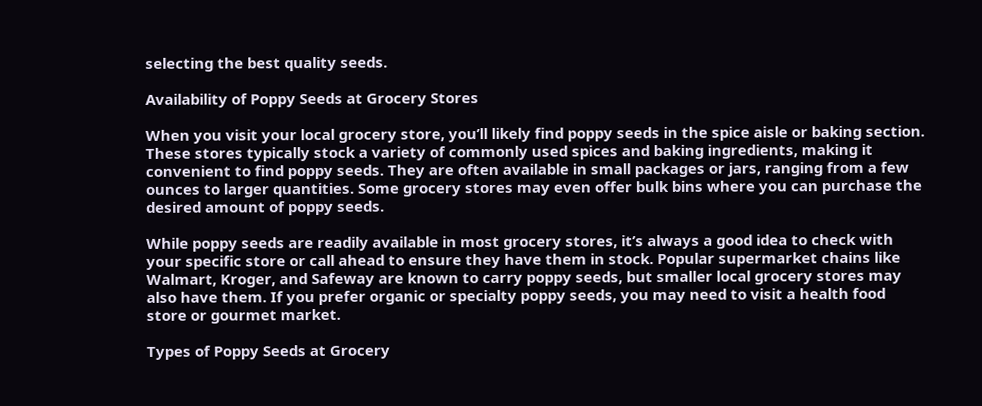selecting the best quality seeds.

Availability of Poppy Seeds at Grocery Stores

When you visit your local grocery store, you’ll likely find poppy seeds in the spice aisle or baking section. These stores typically stock a variety of commonly used spices and baking ingredients, making it convenient to find poppy seeds. They are often available in small packages or jars, ranging from a few ounces to larger quantities. Some grocery stores may even offer bulk bins where you can purchase the desired amount of poppy seeds.

While poppy seeds are readily available in most grocery stores, it’s always a good idea to check with your specific store or call ahead to ensure they have them in stock. Popular supermarket chains like Walmart, Kroger, and Safeway are known to carry poppy seeds, but smaller local grocery stores may also have them. If you prefer organic or specialty poppy seeds, you may need to visit a health food store or gourmet market.

Types of Poppy Seeds at Grocery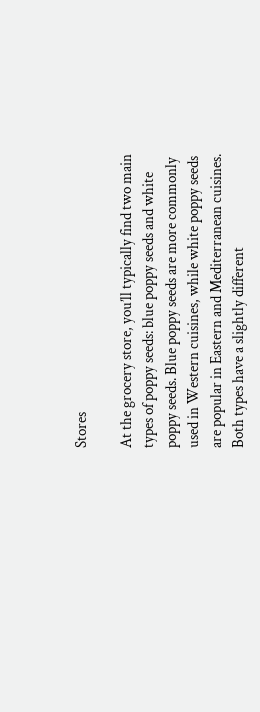Stores

At the grocery store, you’ll typically find two main types of poppy seeds: blue poppy seeds and white poppy seeds. Blue poppy seeds are more commonly used in Western cuisines, while white poppy seeds are popular in Eastern and Mediterranean cuisines. Both types have a slightly different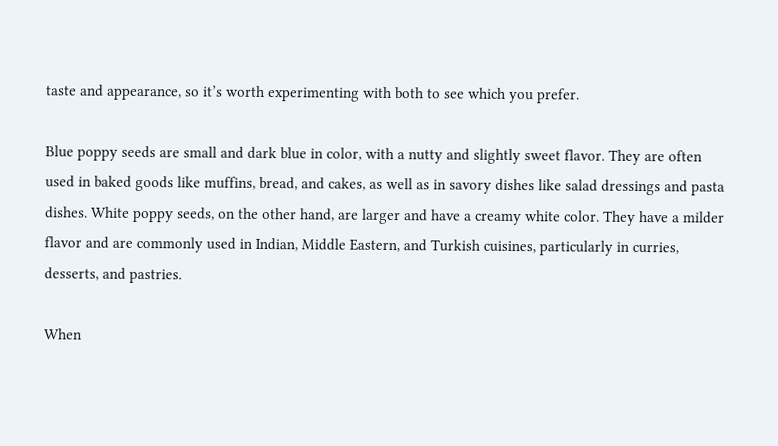taste and appearance, so it’s worth experimenting with both to see which you prefer.

Blue poppy seeds are small and dark blue in color, with a nutty and slightly sweet flavor. They are often used in baked goods like muffins, bread, and cakes, as well as in savory dishes like salad dressings and pasta dishes. White poppy seeds, on the other hand, are larger and have a creamy white color. They have a milder flavor and are commonly used in Indian, Middle Eastern, and Turkish cuisines, particularly in curries, desserts, and pastries.

When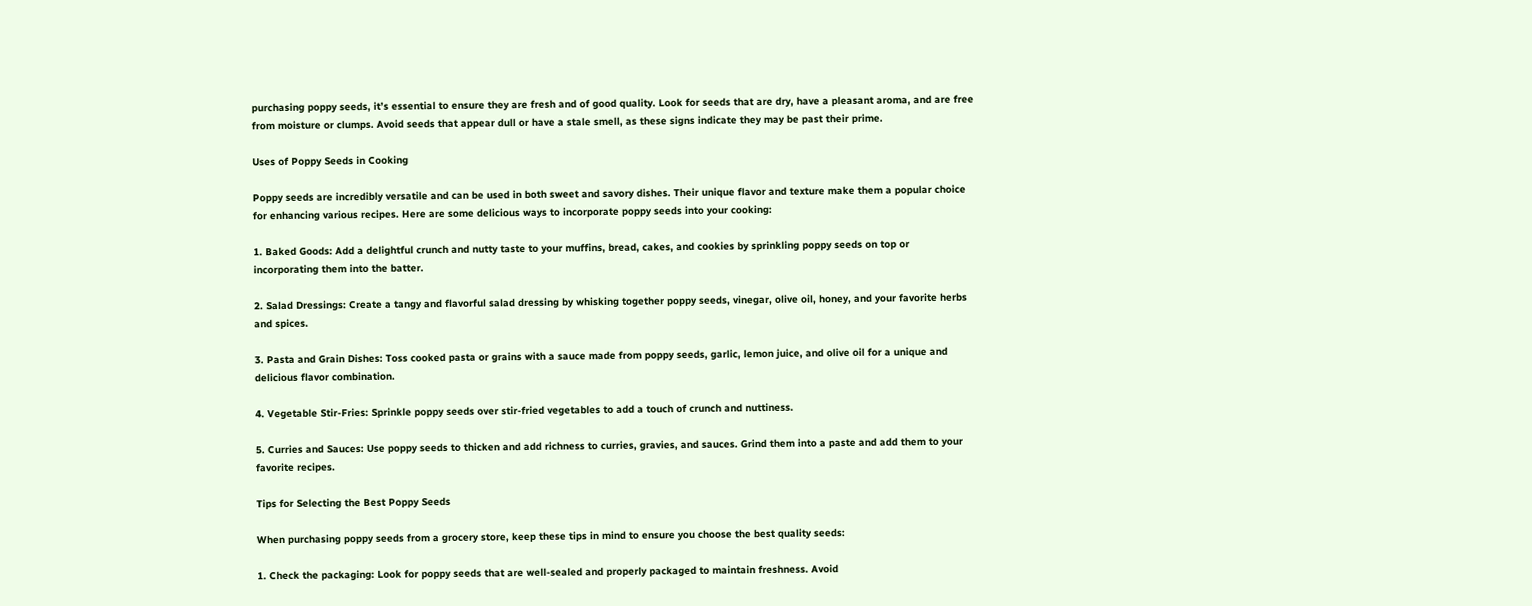purchasing poppy seeds, it’s essential to ensure they are fresh and of good quality. Look for seeds that are dry, have a pleasant aroma, and are free from moisture or clumps. Avoid seeds that appear dull or have a stale smell, as these signs indicate they may be past their prime.

Uses of Poppy Seeds in Cooking

Poppy seeds are incredibly versatile and can be used in both sweet and savory dishes. Their unique flavor and texture make them a popular choice for enhancing various recipes. Here are some delicious ways to incorporate poppy seeds into your cooking:

1. Baked Goods: Add a delightful crunch and nutty taste to your muffins, bread, cakes, and cookies by sprinkling poppy seeds on top or incorporating them into the batter.

2. Salad Dressings: Create a tangy and flavorful salad dressing by whisking together poppy seeds, vinegar, olive oil, honey, and your favorite herbs and spices.

3. Pasta and Grain Dishes: Toss cooked pasta or grains with a sauce made from poppy seeds, garlic, lemon juice, and olive oil for a unique and delicious flavor combination.

4. Vegetable Stir-Fries: Sprinkle poppy seeds over stir-fried vegetables to add a touch of crunch and nuttiness.

5. Curries and Sauces: Use poppy seeds to thicken and add richness to curries, gravies, and sauces. Grind them into a paste and add them to your favorite recipes.

Tips for Selecting the Best Poppy Seeds

When purchasing poppy seeds from a grocery store, keep these tips in mind to ensure you choose the best quality seeds:

1. Check the packaging: Look for poppy seeds that are well-sealed and properly packaged to maintain freshness. Avoid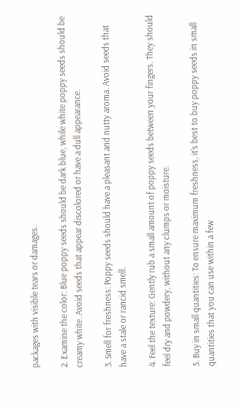packages with visible tears or damages.

2. Examine the color: Blue poppy seeds should be dark blue, while white poppy seeds should be creamy white. Avoid seeds that appear discolored or have a dull appearance.

3. Smell for freshness: Poppy seeds should have a pleasant and nutty aroma. Avoid seeds that have a stale or rancid smell.

4. Feel the texture: Gently rub a small amount of poppy seeds between your fingers. They should feel dry and powdery, without any clumps or moisture.

5. Buy in small quantities: To ensure maximum freshness, it’s best to buy poppy seeds in small quantities that you can use within a few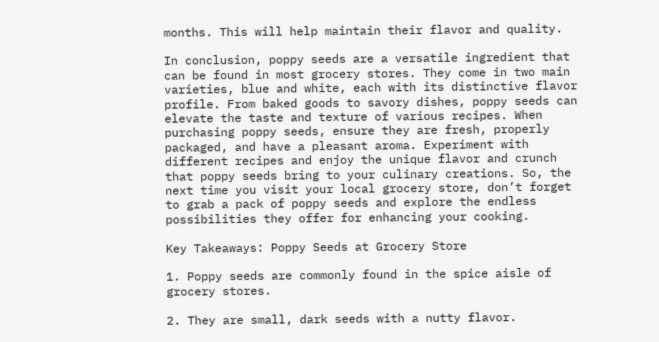months. This will help maintain their flavor and quality.

In conclusion, poppy seeds are a versatile ingredient that can be found in most grocery stores. They come in two main varieties, blue and white, each with its distinctive flavor profile. From baked goods to savory dishes, poppy seeds can elevate the taste and texture of various recipes. When purchasing poppy seeds, ensure they are fresh, properly packaged, and have a pleasant aroma. Experiment with different recipes and enjoy the unique flavor and crunch that poppy seeds bring to your culinary creations. So, the next time you visit your local grocery store, don’t forget to grab a pack of poppy seeds and explore the endless possibilities they offer for enhancing your cooking.

Key Takeaways: Poppy Seeds at Grocery Store

1. Poppy seeds are commonly found in the spice aisle of grocery stores.

2. They are small, dark seeds with a nutty flavor.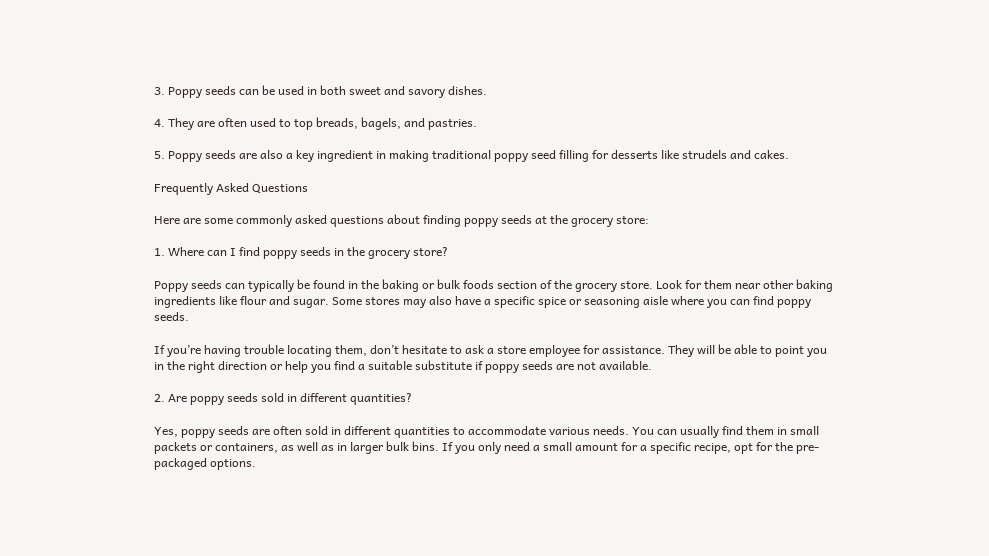3. Poppy seeds can be used in both sweet and savory dishes.

4. They are often used to top breads, bagels, and pastries.

5. Poppy seeds are also a key ingredient in making traditional poppy seed filling for desserts like strudels and cakes.

Frequently Asked Questions

Here are some commonly asked questions about finding poppy seeds at the grocery store:

1. Where can I find poppy seeds in the grocery store?

Poppy seeds can typically be found in the baking or bulk foods section of the grocery store. Look for them near other baking ingredients like flour and sugar. Some stores may also have a specific spice or seasoning aisle where you can find poppy seeds.

If you’re having trouble locating them, don’t hesitate to ask a store employee for assistance. They will be able to point you in the right direction or help you find a suitable substitute if poppy seeds are not available.

2. Are poppy seeds sold in different quantities?

Yes, poppy seeds are often sold in different quantities to accommodate various needs. You can usually find them in small packets or containers, as well as in larger bulk bins. If you only need a small amount for a specific recipe, opt for the pre-packaged options.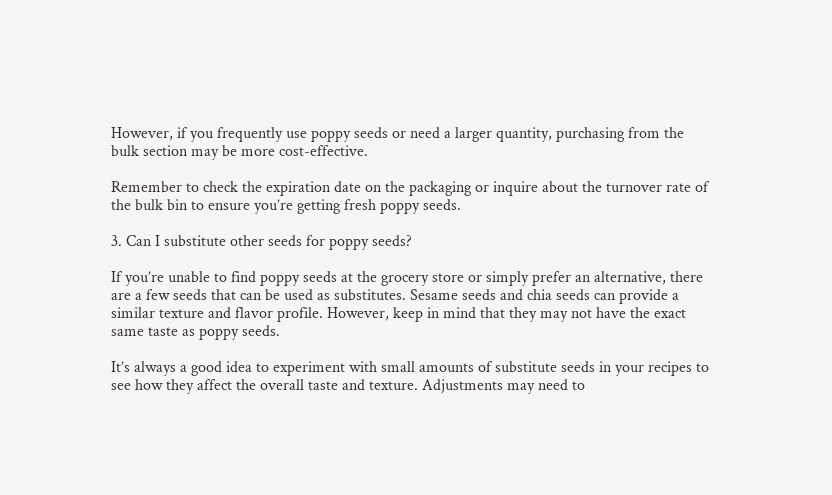However, if you frequently use poppy seeds or need a larger quantity, purchasing from the bulk section may be more cost-effective.

Remember to check the expiration date on the packaging or inquire about the turnover rate of the bulk bin to ensure you’re getting fresh poppy seeds.

3. Can I substitute other seeds for poppy seeds?

If you’re unable to find poppy seeds at the grocery store or simply prefer an alternative, there are a few seeds that can be used as substitutes. Sesame seeds and chia seeds can provide a similar texture and flavor profile. However, keep in mind that they may not have the exact same taste as poppy seeds.

It’s always a good idea to experiment with small amounts of substitute seeds in your recipes to see how they affect the overall taste and texture. Adjustments may need to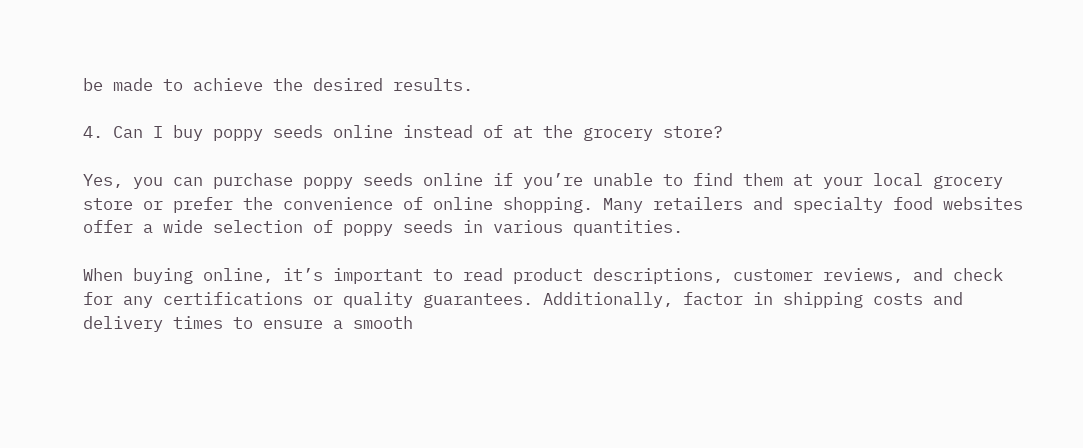be made to achieve the desired results.

4. Can I buy poppy seeds online instead of at the grocery store?

Yes, you can purchase poppy seeds online if you’re unable to find them at your local grocery store or prefer the convenience of online shopping. Many retailers and specialty food websites offer a wide selection of poppy seeds in various quantities.

When buying online, it’s important to read product descriptions, customer reviews, and check for any certifications or quality guarantees. Additionally, factor in shipping costs and delivery times to ensure a smooth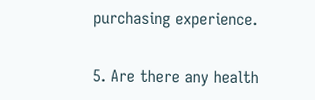purchasing experience.

5. Are there any health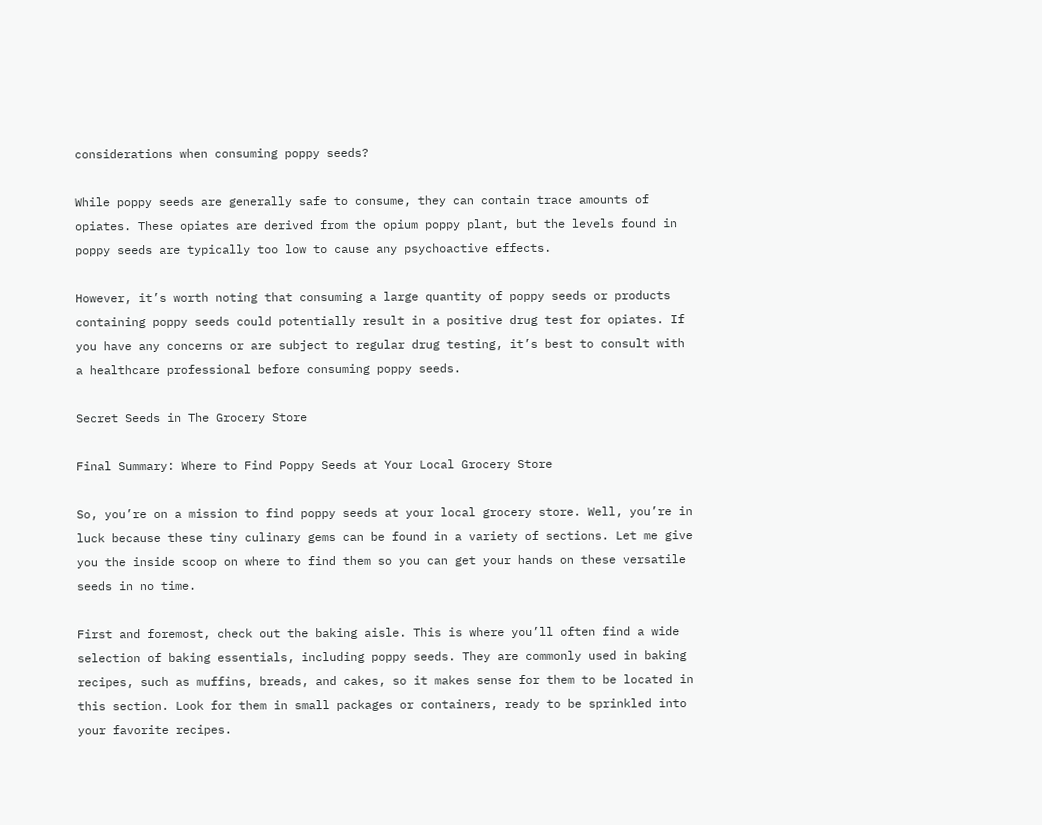considerations when consuming poppy seeds?

While poppy seeds are generally safe to consume, they can contain trace amounts of opiates. These opiates are derived from the opium poppy plant, but the levels found in poppy seeds are typically too low to cause any psychoactive effects.

However, it’s worth noting that consuming a large quantity of poppy seeds or products containing poppy seeds could potentially result in a positive drug test for opiates. If you have any concerns or are subject to regular drug testing, it’s best to consult with a healthcare professional before consuming poppy seeds.

Secret Seeds in The Grocery Store

Final Summary: Where to Find Poppy Seeds at Your Local Grocery Store

So, you’re on a mission to find poppy seeds at your local grocery store. Well, you’re in luck because these tiny culinary gems can be found in a variety of sections. Let me give you the inside scoop on where to find them so you can get your hands on these versatile seeds in no time.

First and foremost, check out the baking aisle. This is where you’ll often find a wide selection of baking essentials, including poppy seeds. They are commonly used in baking recipes, such as muffins, breads, and cakes, so it makes sense for them to be located in this section. Look for them in small packages or containers, ready to be sprinkled into your favorite recipes.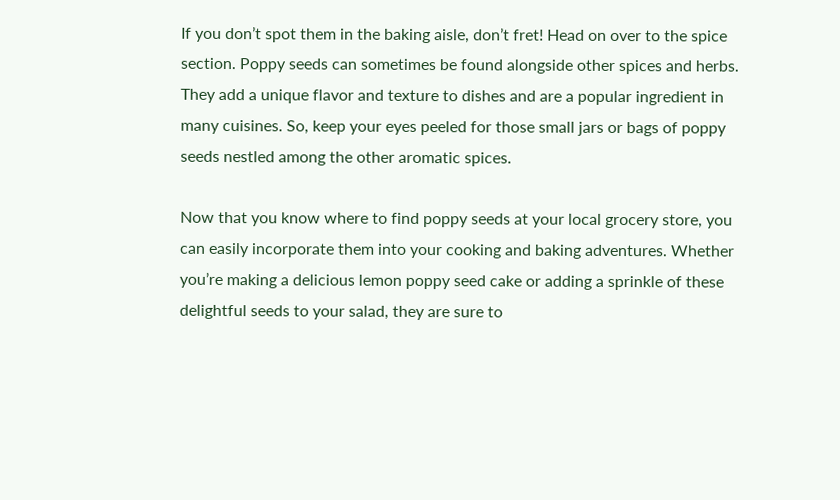If you don’t spot them in the baking aisle, don’t fret! Head on over to the spice section. Poppy seeds can sometimes be found alongside other spices and herbs. They add a unique flavor and texture to dishes and are a popular ingredient in many cuisines. So, keep your eyes peeled for those small jars or bags of poppy seeds nestled among the other aromatic spices.

Now that you know where to find poppy seeds at your local grocery store, you can easily incorporate them into your cooking and baking adventures. Whether you’re making a delicious lemon poppy seed cake or adding a sprinkle of these delightful seeds to your salad, they are sure to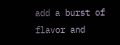add a burst of flavor and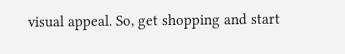visual appeal. So, get shopping and start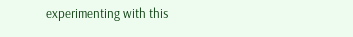experimenting with this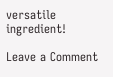versatile ingredient!

Leave a Comment